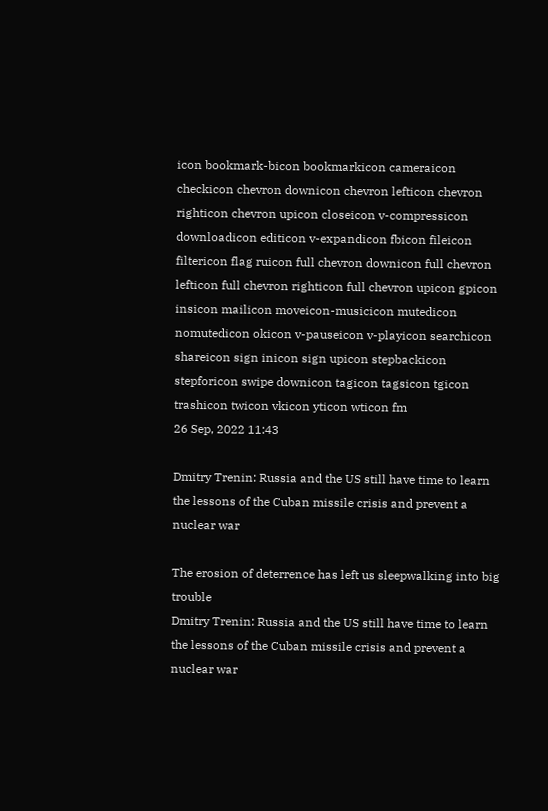icon bookmark-bicon bookmarkicon cameraicon checkicon chevron downicon chevron lefticon chevron righticon chevron upicon closeicon v-compressicon downloadicon editicon v-expandicon fbicon fileicon filtericon flag ruicon full chevron downicon full chevron lefticon full chevron righticon full chevron upicon gpicon insicon mailicon moveicon-musicicon mutedicon nomutedicon okicon v-pauseicon v-playicon searchicon shareicon sign inicon sign upicon stepbackicon stepforicon swipe downicon tagicon tagsicon tgicon trashicon twicon vkicon yticon wticon fm
26 Sep, 2022 11:43

Dmitry Trenin: Russia and the US still have time to learn the lessons of the Cuban missile crisis and prevent a nuclear war

The erosion of deterrence has left us sleepwalking into big trouble
Dmitry Trenin: Russia and the US still have time to learn the lessons of the Cuban missile crisis and prevent a nuclear war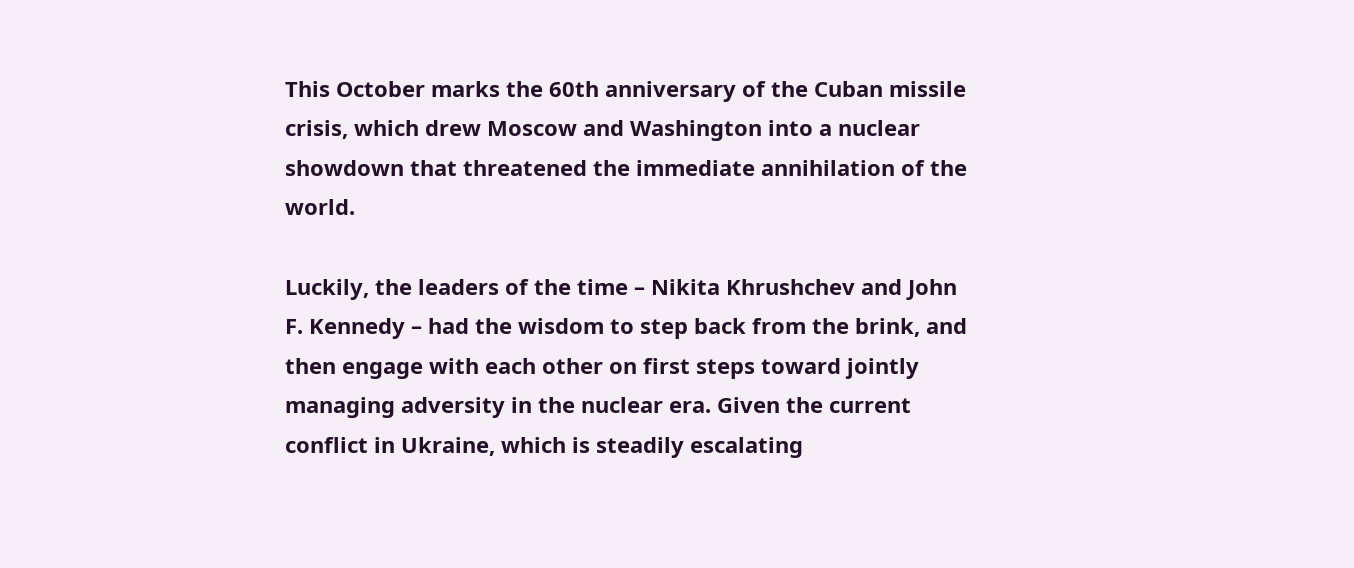This October marks the 60th anniversary of the Cuban missile crisis, which drew Moscow and Washington into a nuclear showdown that threatened the immediate annihilation of the world.

Luckily, the leaders of the time – Nikita Khrushchev and John F. Kennedy – had the wisdom to step back from the brink, and then engage with each other on first steps toward jointly managing adversity in the nuclear era. Given the current conflict in Ukraine, which is steadily escalating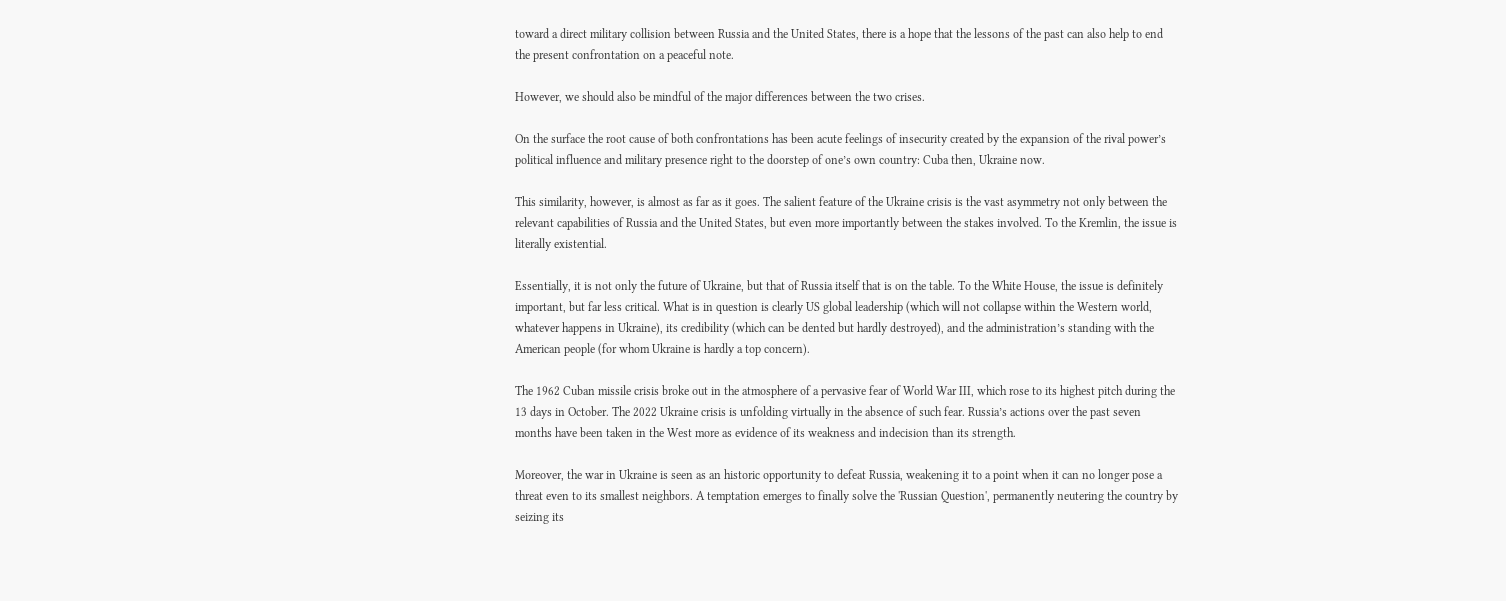toward a direct military collision between Russia and the United States, there is a hope that the lessons of the past can also help to end the present confrontation on a peaceful note.

However, we should also be mindful of the major differences between the two crises.

On the surface the root cause of both confrontations has been acute feelings of insecurity created by the expansion of the rival power’s political influence and military presence right to the doorstep of one’s own country: Cuba then, Ukraine now.

This similarity, however, is almost as far as it goes. The salient feature of the Ukraine crisis is the vast asymmetry not only between the relevant capabilities of Russia and the United States, but even more importantly between the stakes involved. To the Kremlin, the issue is literally existential.

Essentially, it is not only the future of Ukraine, but that of Russia itself that is on the table. To the White House, the issue is definitely important, but far less critical. What is in question is clearly US global leadership (which will not collapse within the Western world, whatever happens in Ukraine), its credibility (which can be dented but hardly destroyed), and the administration’s standing with the American people (for whom Ukraine is hardly a top concern).

The 1962 Cuban missile crisis broke out in the atmosphere of a pervasive fear of World War III, which rose to its highest pitch during the 13 days in October. The 2022 Ukraine crisis is unfolding virtually in the absence of such fear. Russia’s actions over the past seven months have been taken in the West more as evidence of its weakness and indecision than its strength.

Moreover, the war in Ukraine is seen as an historic opportunity to defeat Russia, weakening it to a point when it can no longer pose a threat even to its smallest neighbors. A temptation emerges to finally solve the 'Russian Question', permanently neutering the country by seizing its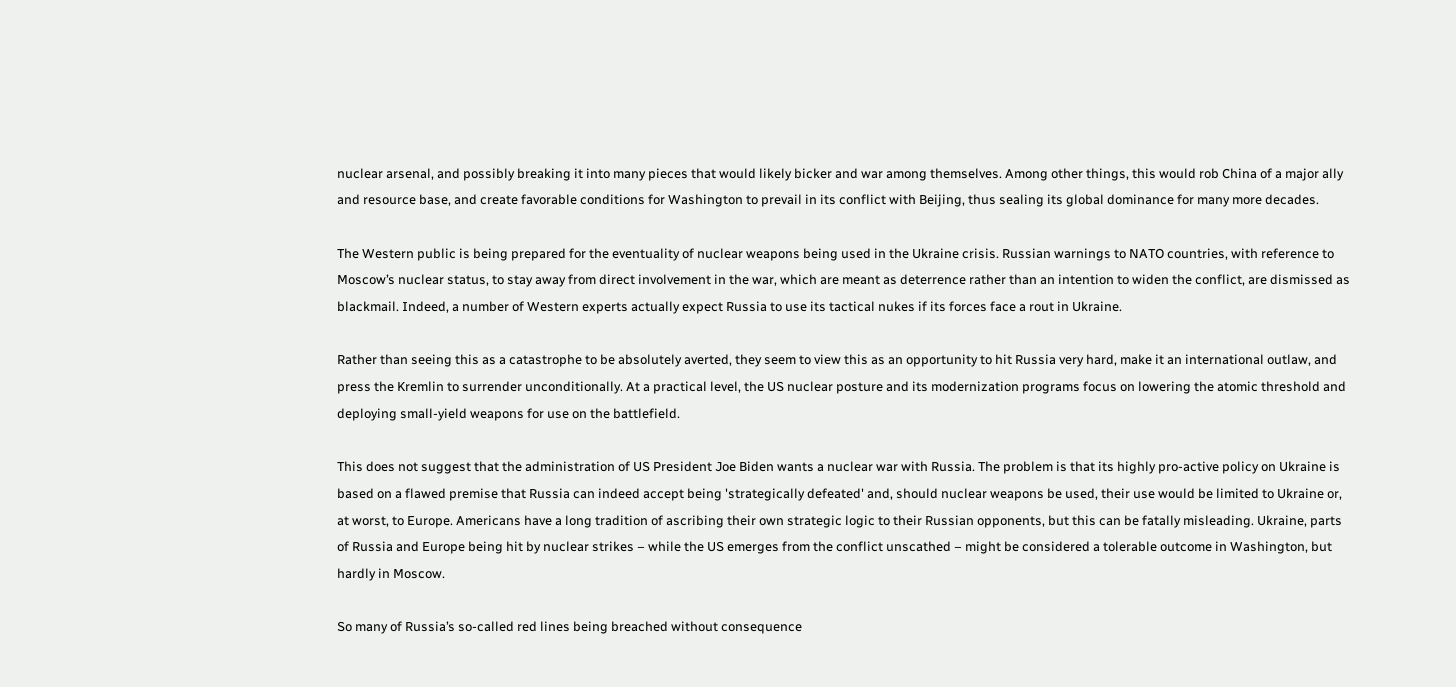nuclear arsenal, and possibly breaking it into many pieces that would likely bicker and war among themselves. Among other things, this would rob China of a major ally and resource base, and create favorable conditions for Washington to prevail in its conflict with Beijing, thus sealing its global dominance for many more decades.

The Western public is being prepared for the eventuality of nuclear weapons being used in the Ukraine crisis. Russian warnings to NATO countries, with reference to Moscow’s nuclear status, to stay away from direct involvement in the war, which are meant as deterrence rather than an intention to widen the conflict, are dismissed as blackmail. Indeed, a number of Western experts actually expect Russia to use its tactical nukes if its forces face a rout in Ukraine.

Rather than seeing this as a catastrophe to be absolutely averted, they seem to view this as an opportunity to hit Russia very hard, make it an international outlaw, and press the Kremlin to surrender unconditionally. At a practical level, the US nuclear posture and its modernization programs focus on lowering the atomic threshold and deploying small-yield weapons for use on the battlefield.

This does not suggest that the administration of US President Joe Biden wants a nuclear war with Russia. The problem is that its highly pro-active policy on Ukraine is based on a flawed premise that Russia can indeed accept being 'strategically defeated' and, should nuclear weapons be used, their use would be limited to Ukraine or, at worst, to Europe. Americans have a long tradition of ascribing their own strategic logic to their Russian opponents, but this can be fatally misleading. Ukraine, parts of Russia and Europe being hit by nuclear strikes – while the US emerges from the conflict unscathed – might be considered a tolerable outcome in Washington, but hardly in Moscow.

So many of Russia’s so-called red lines being breached without consequence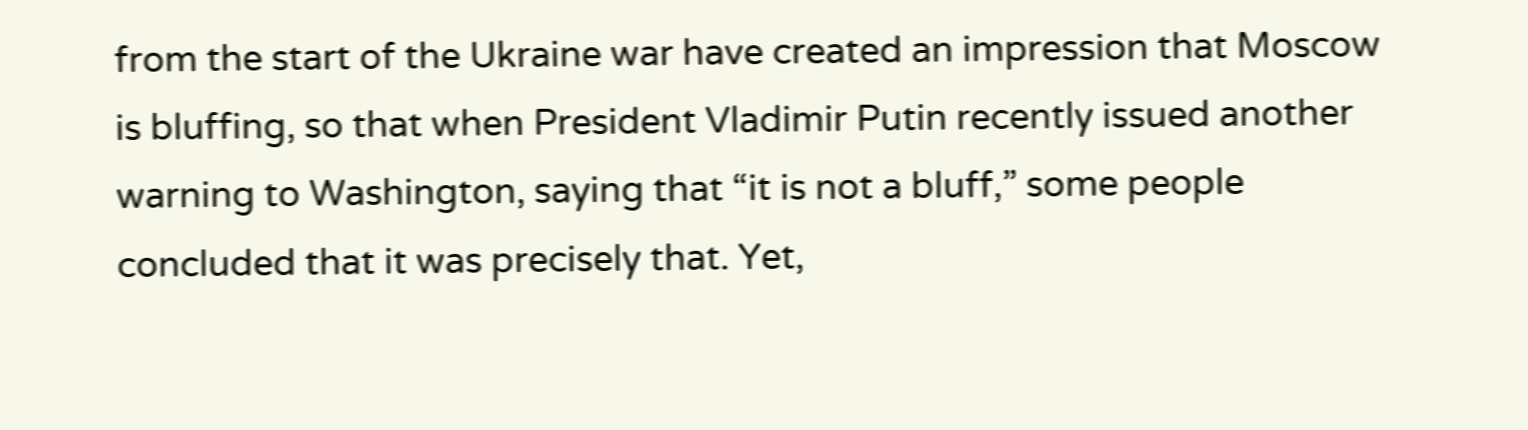from the start of the Ukraine war have created an impression that Moscow is bluffing, so that when President Vladimir Putin recently issued another warning to Washington, saying that “it is not a bluff,” some people concluded that it was precisely that. Yet,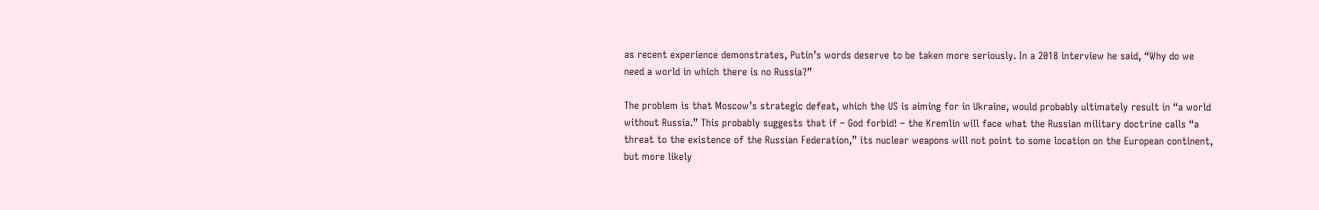as recent experience demonstrates, Putin’s words deserve to be taken more seriously. In a 2018 interview he said, “Why do we need a world in which there is no Russia?”

The problem is that Moscow’s strategic defeat, which the US is aiming for in Ukraine, would probably ultimately result in “a world without Russia.” This probably suggests that if – God forbid! – the Kremlin will face what the Russian military doctrine calls “a threat to the existence of the Russian Federation,” its nuclear weapons will not point to some location on the European continent, but more likely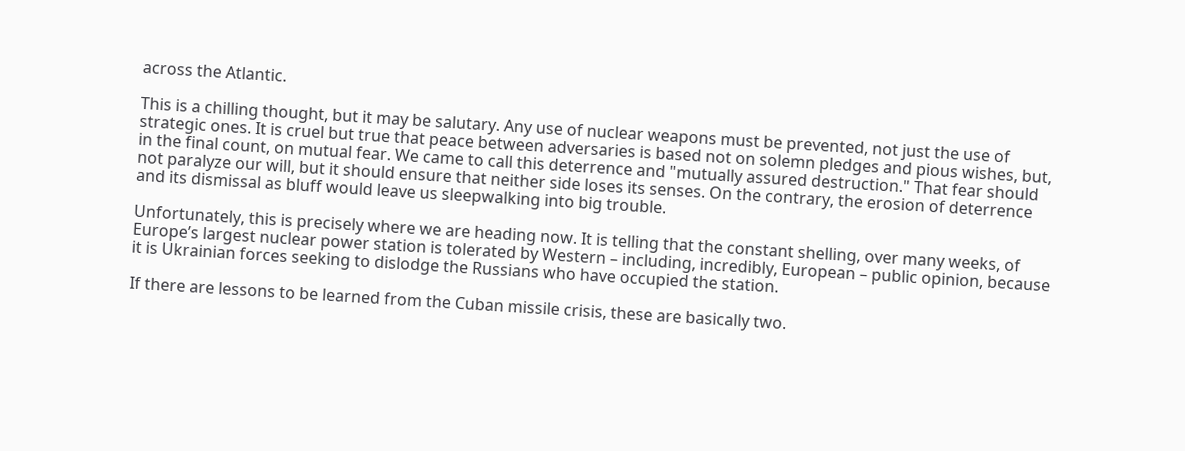across the Atlantic.

This is a chilling thought, but it may be salutary. Any use of nuclear weapons must be prevented, not just the use of strategic ones. It is cruel but true that peace between adversaries is based not on solemn pledges and pious wishes, but, in the final count, on mutual fear. We came to call this deterrence and "mutually assured destruction." That fear should not paralyze our will, but it should ensure that neither side loses its senses. On the contrary, the erosion of deterrence and its dismissal as bluff would leave us sleepwalking into big trouble.

Unfortunately, this is precisely where we are heading now. It is telling that the constant shelling, over many weeks, of Europe’s largest nuclear power station is tolerated by Western – including, incredibly, European – public opinion, because it is Ukrainian forces seeking to dislodge the Russians who have occupied the station.

If there are lessons to be learned from the Cuban missile crisis, these are basically two.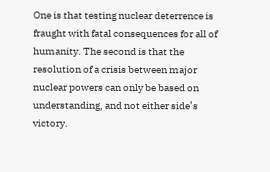One is that testing nuclear deterrence is fraught with fatal consequences for all of humanity. The second is that the resolution of a crisis between major nuclear powers can only be based on understanding, and not either side’s victory.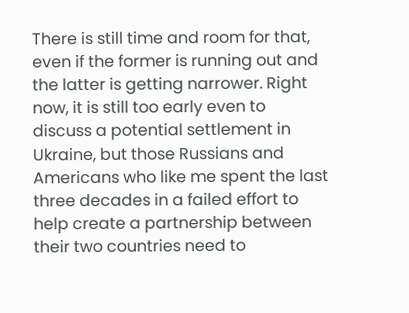There is still time and room for that, even if the former is running out and the latter is getting narrower. Right now, it is still too early even to discuss a potential settlement in Ukraine, but those Russians and Americans who like me spent the last three decades in a failed effort to help create a partnership between their two countries need to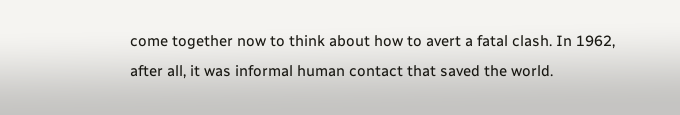come together now to think about how to avert a fatal clash. In 1962, after all, it was informal human contact that saved the world.